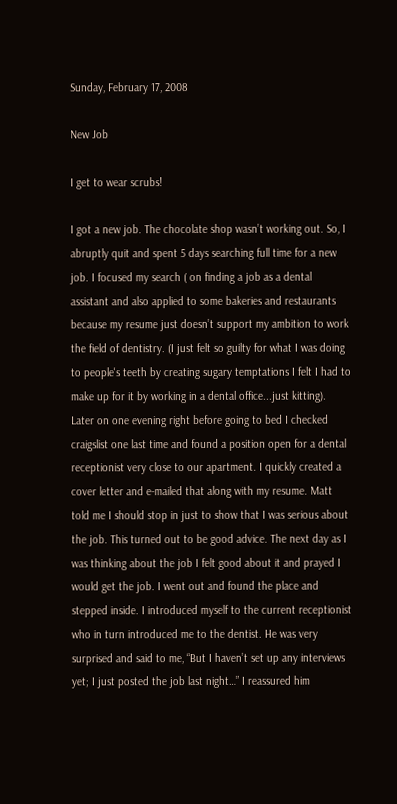Sunday, February 17, 2008

New Job

I get to wear scrubs!

I got a new job. The chocolate shop wasn’t working out. So, I abruptly quit and spent 5 days searching full time for a new job. I focused my search ( on finding a job as a dental assistant and also applied to some bakeries and restaurants because my resume just doesn’t support my ambition to work the field of dentistry. (I just felt so guilty for what I was doing to people's teeth by creating sugary temptations I felt I had to make up for it by working in a dental office...just kitting). Later on one evening right before going to bed I checked craigslist one last time and found a position open for a dental receptionist very close to our apartment. I quickly created a cover letter and e-mailed that along with my resume. Matt told me I should stop in just to show that I was serious about the job. This turned out to be good advice. The next day as I was thinking about the job I felt good about it and prayed I would get the job. I went out and found the place and stepped inside. I introduced myself to the current receptionist who in turn introduced me to the dentist. He was very surprised and said to me, “But I haven’t set up any interviews yet; I just posted the job last night…” I reassured him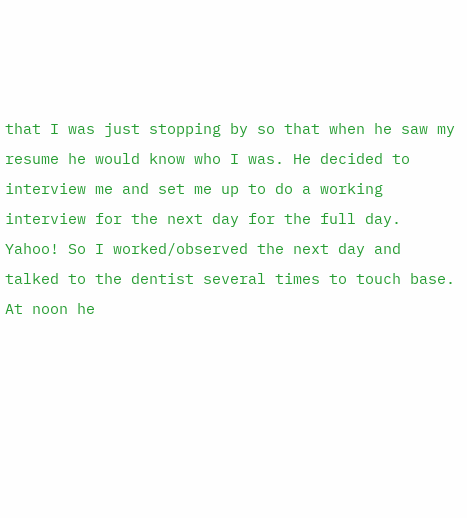that I was just stopping by so that when he saw my resume he would know who I was. He decided to interview me and set me up to do a working interview for the next day for the full day. Yahoo! So I worked/observed the next day and talked to the dentist several times to touch base. At noon he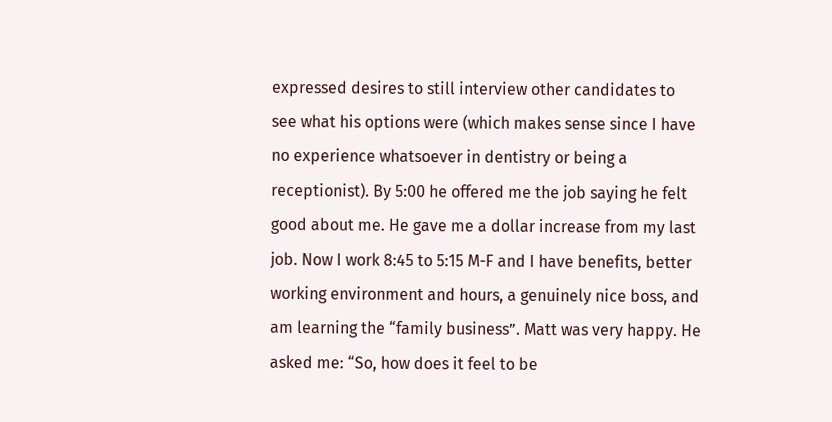expressed desires to still interview other candidates to see what his options were (which makes sense since I have no experience whatsoever in dentistry or being a receptionist). By 5:00 he offered me the job saying he felt good about me. He gave me a dollar increase from my last job. Now I work 8:45 to 5:15 M-F and I have benefits, better working environment and hours, a genuinely nice boss, and am learning the “family business”. Matt was very happy. He asked me: “So, how does it feel to be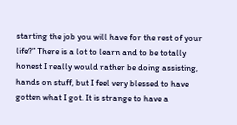starting the job you will have for the rest of your life?” There is a lot to learn and to be totally honest I really would rather be doing assisting, hands on stuff, but I feel very blessed to have gotten what I got. It is strange to have a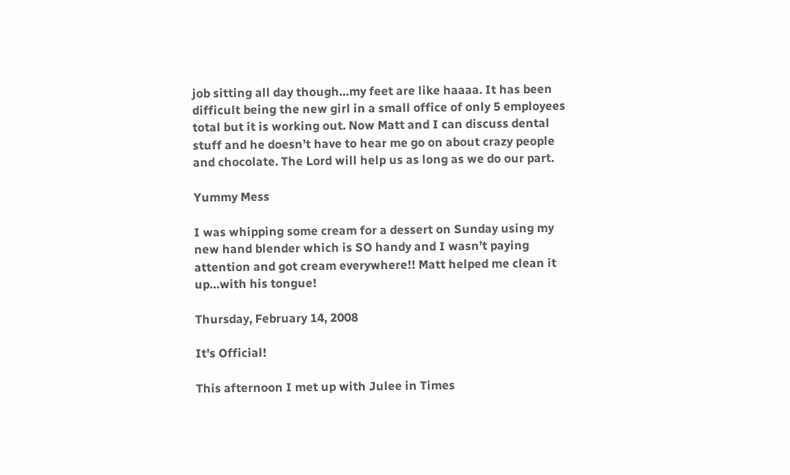job sitting all day though…my feet are like haaaa. It has been difficult being the new girl in a small office of only 5 employees total but it is working out. Now Matt and I can discuss dental stuff and he doesn’t have to hear me go on about crazy people and chocolate. The Lord will help us as long as we do our part.

Yummy Mess

I was whipping some cream for a dessert on Sunday using my new hand blender which is SO handy and I wasn’t paying attention and got cream everywhere!! Matt helped me clean it up…with his tongue!

Thursday, February 14, 2008

It's Official!

This afternoon I met up with Julee in Times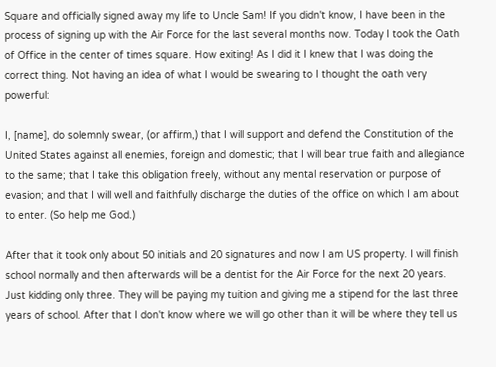Square and officially signed away my life to Uncle Sam! If you didn't know, I have been in the process of signing up with the Air Force for the last several months now. Today I took the Oath of Office in the center of times square. How exiting! As I did it I knew that I was doing the correct thing. Not having an idea of what I would be swearing to I thought the oath very powerful:

I, [name], do solemnly swear, (or affirm,) that I will support and defend the Constitution of the United States against all enemies, foreign and domestic; that I will bear true faith and allegiance to the same; that I take this obligation freely, without any mental reservation or purpose of evasion; and that I will well and faithfully discharge the duties of the office on which I am about to enter. (So help me God.)

After that it took only about 50 initials and 20 signatures and now I am US property. I will finish school normally and then afterwards will be a dentist for the Air Force for the next 20 years. Just kidding only three. They will be paying my tuition and giving me a stipend for the last three years of school. After that I don't know where we will go other than it will be where they tell us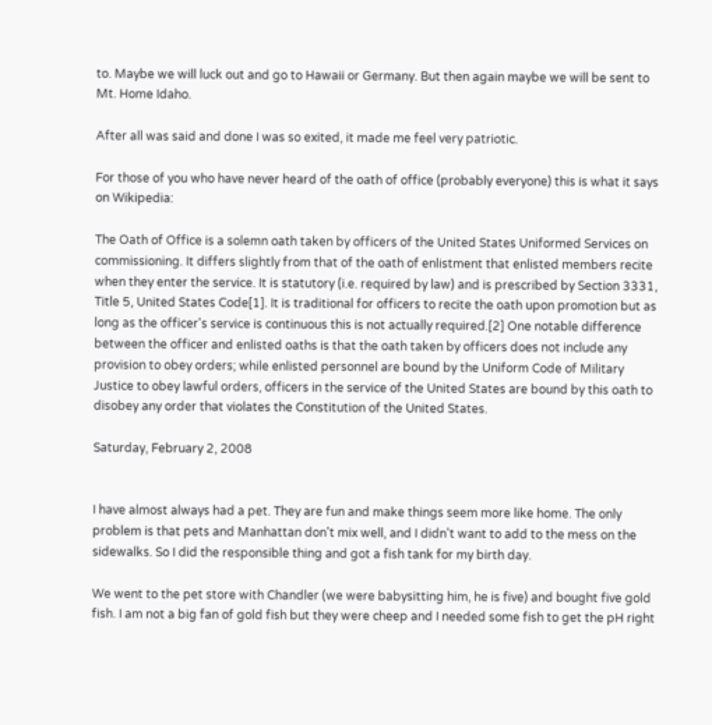to. Maybe we will luck out and go to Hawaii or Germany. But then again maybe we will be sent to Mt. Home Idaho.

After all was said and done I was so exited, it made me feel very patriotic.

For those of you who have never heard of the oath of office (probably everyone) this is what it says on Wikipedia:

The Oath of Office is a solemn oath taken by officers of the United States Uniformed Services on commissioning. It differs slightly from that of the oath of enlistment that enlisted members recite when they enter the service. It is statutory (i.e. required by law) and is prescribed by Section 3331, Title 5, United States Code[1]. It is traditional for officers to recite the oath upon promotion but as long as the officer's service is continuous this is not actually required.[2] One notable difference between the officer and enlisted oaths is that the oath taken by officers does not include any provision to obey orders; while enlisted personnel are bound by the Uniform Code of Military Justice to obey lawful orders, officers in the service of the United States are bound by this oath to disobey any order that violates the Constitution of the United States.

Saturday, February 2, 2008


I have almost always had a pet. They are fun and make things seem more like home. The only problem is that pets and Manhattan don't mix well, and I didn't want to add to the mess on the sidewalks. So I did the responsible thing and got a fish tank for my birth day.

We went to the pet store with Chandler (we were babysitting him, he is five) and bought five gold fish. I am not a big fan of gold fish but they were cheep and I needed some fish to get the pH right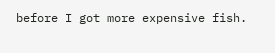before I got more expensive fish.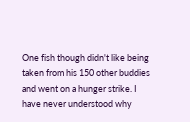One fish though didn't like being taken from his 150 other buddies and went on a hunger strike. I have never understood why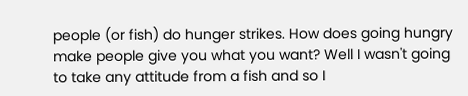people (or fish) do hunger strikes. How does going hungry make people give you what you want? Well I wasn't going to take any attitude from a fish and so I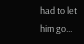had to let him go...